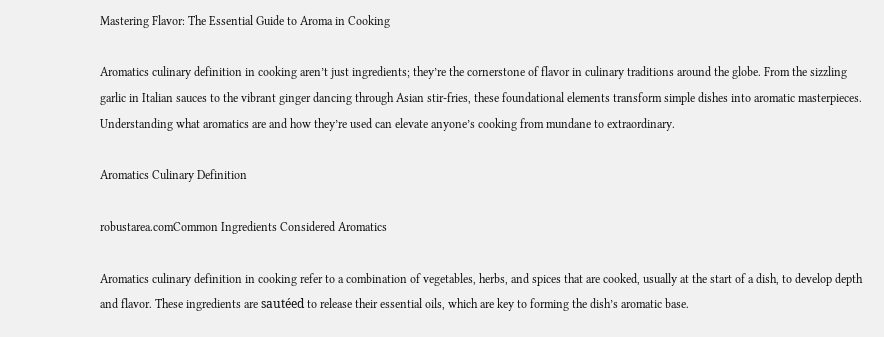Mastering Flavor: The Essential Guide to Aroma in Cooking

Aromatics culinary definition in cooking aren’t just ingredients; they’re the cornerstone of flavor in culinary traditions around the globe. From the sizzling garlic in Italian sauces to the vibrant ginger dancing through Asian stir-fries, these foundational elements transform simple dishes into aromatic masterpieces. Understanding what aromatics are and how they’re used can elevate anyone’s cooking from mundane to extraordinary.

Aromatics Culinary Definition

robustarea.comCommon Ingredients Considered Aromatics

Aromatics culinary definition in cooking refer to a combination of vegetables, herbs, and spices that are cooked, usually at the start of a dish, to develop depth and flavor. These ingredients are sautéed to release their essential oils, which are key to forming the dish’s aromatic base.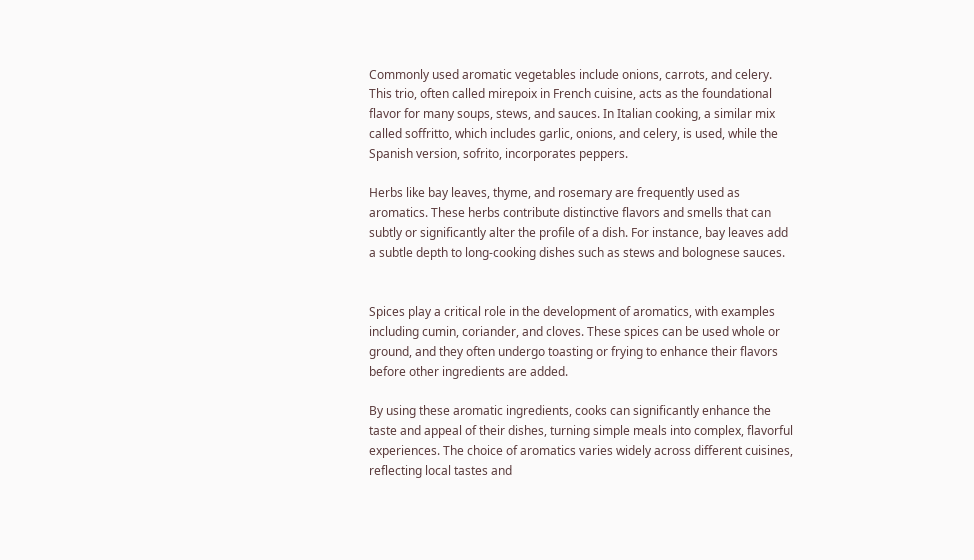Commonly used aromatic vegetables include onions, carrots, and celery. This trio, often called mirepoix in French cuisine, acts as the foundational flavor for many soups, stews, and sauces. In Italian cooking, a similar mix called soffritto, which includes garlic, onions, and celery, is used, while the Spanish version, sofrito, incorporates peppers.

Herbs like bay leaves, thyme, and rosemary are frequently used as aromatics. These herbs contribute distinctive flavors and smells that can subtly or significantly alter the profile of a dish. For instance, bay leaves add a subtle depth to long-cooking dishes such as stews and bolognese sauces.


Spices play a critical role in the development of aromatics, with examples including cumin, coriander, and cloves. These spices can be used whole or ground, and they often undergo toasting or frying to enhance their flavors before other ingredients are added.

By using these aromatic ingredients, cooks can significantly enhance the taste and appeal of their dishes, turning simple meals into complex, flavorful experiences. The choice of aromatics varies widely across different cuisines, reflecting local tastes and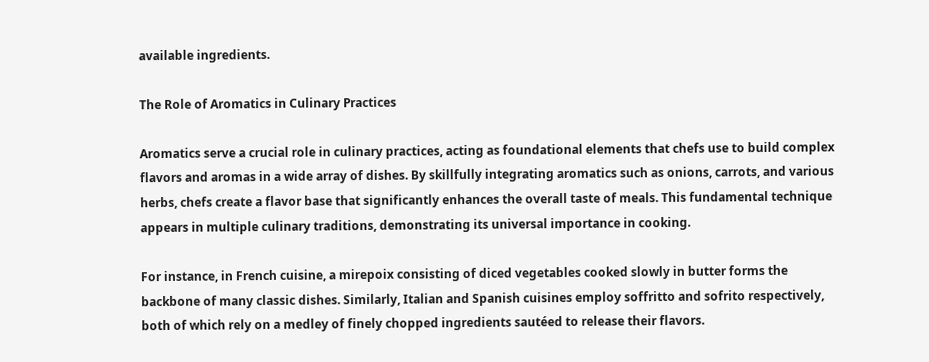available ingredients.

The Role of Aromatics in Culinary Practices

Aromatics serve a crucial role in culinary practices, acting as foundational elements that chefs use to build complex flavors and aromas in a wide array of dishes. By skillfully integrating aromatics such as onions, carrots, and various herbs, chefs create a flavor base that significantly enhances the overall taste of meals. This fundamental technique appears in multiple culinary traditions, demonstrating its universal importance in cooking.

For instance, in French cuisine, a mirepoix consisting of diced vegetables cooked slowly in butter forms the backbone of many classic dishes. Similarly, Italian and Spanish cuisines employ soffritto and sofrito respectively, both of which rely on a medley of finely chopped ingredients sautéed to release their flavors.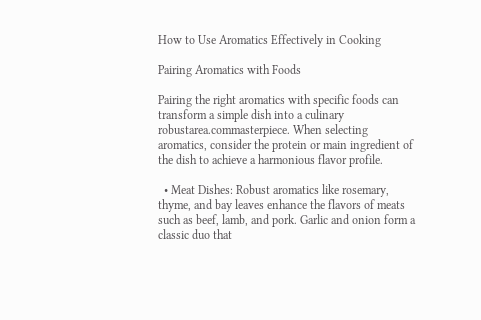How to Use Aromatics Effectively in Cooking

Pairing Aromatics with Foods

Pairing the right aromatics with specific foods can transform a simple dish into a culinary robustarea.commasterpiece. When selecting aromatics, consider the protein or main ingredient of the dish to achieve a harmonious flavor profile.

  • Meat Dishes: Robust aromatics like rosemary, thyme, and bay leaves enhance the flavors of meats such as beef, lamb, and pork. Garlic and onion form a classic duo that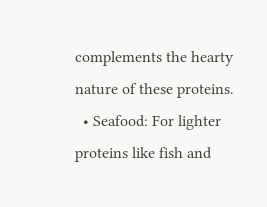complements the hearty nature of these proteins.
  • Seafood: For lighter proteins like fish and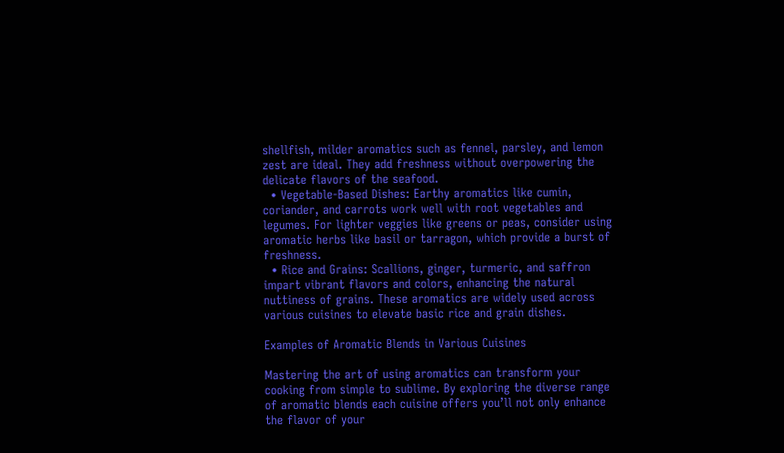shellfish, milder aromatics such as fennel, parsley, and lemon zest are ideal. They add freshness without overpowering the delicate flavors of the seafood.
  • Vegetable-Based Dishes: Earthy aromatics like cumin, coriander, and carrots work well with root vegetables and legumes. For lighter veggies like greens or peas, consider using aromatic herbs like basil or tarragon, which provide a burst of freshness.
  • Rice and Grains: Scallions, ginger, turmeric, and saffron impart vibrant flavors and colors, enhancing the natural nuttiness of grains. These aromatics are widely used across various cuisines to elevate basic rice and grain dishes.

Examples of Aromatic Blends in Various Cuisines

Mastering the art of using aromatics can transform your cooking from simple to sublime. By exploring the diverse range of aromatic blends each cuisine offers you’ll not only enhance the flavor of your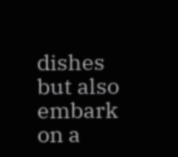dishes but also embark on a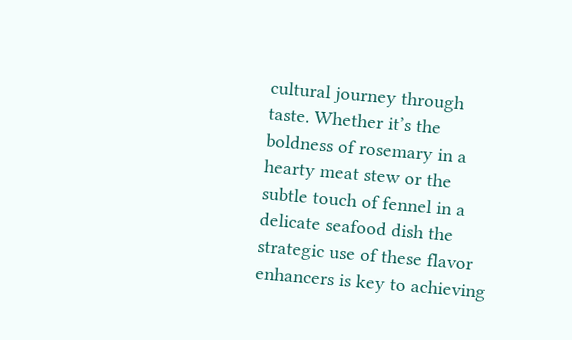cultural journey through taste. Whether it’s the boldness of rosemary in a hearty meat stew or the subtle touch of fennel in a delicate seafood dish the strategic use of these flavor enhancers is key to achieving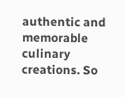authentic and memorable culinary creations. So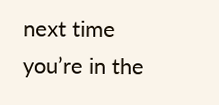next time you’re in the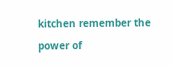kitchen remember the power of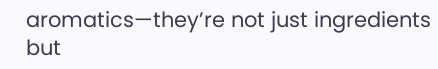aromatics—they’re not just ingredients but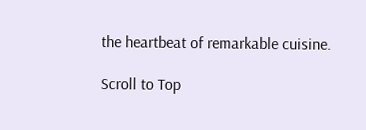the heartbeat of remarkable cuisine.

Scroll to Top